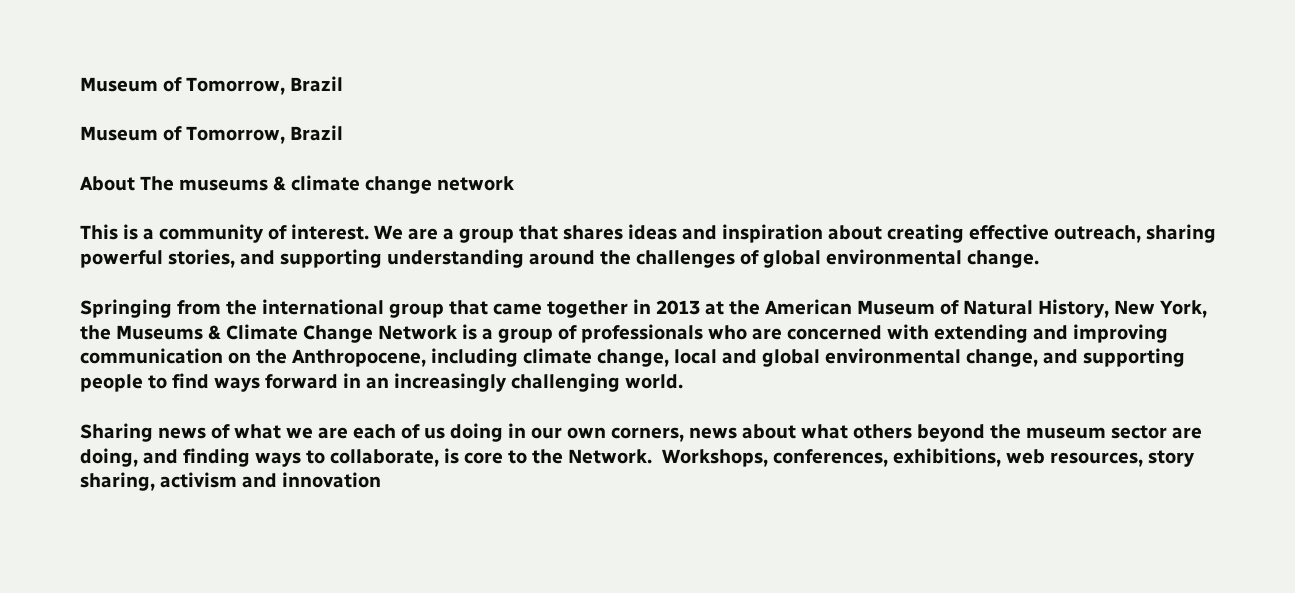Museum of Tomorrow, Brazil

Museum of Tomorrow, Brazil

About The museums & climate change network

This is a community of interest. We are a group that shares ideas and inspiration about creating effective outreach, sharing powerful stories, and supporting understanding around the challenges of global environmental change.

Springing from the international group that came together in 2013 at the American Museum of Natural History, New York, the Museums & Climate Change Network is a group of professionals who are concerned with extending and improving communication on the Anthropocene, including climate change, local and global environmental change, and supporting people to find ways forward in an increasingly challenging world.

Sharing news of what we are each of us doing in our own corners, news about what others beyond the museum sector are doing, and finding ways to collaborate, is core to the Network.  Workshops, conferences, exhibitions, web resources, story sharing, activism and innovation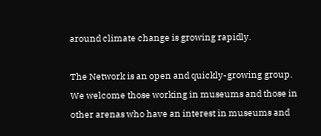around climate change is growing rapidly.

The Network is an open and quickly-growing group. We welcome those working in museums and those in other arenas who have an interest in museums and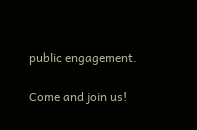public engagement.

Come and join us!